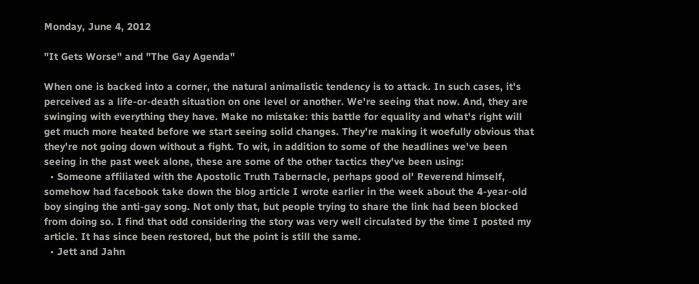Monday, June 4, 2012

"It Gets Worse" and "The Gay Agenda"

When one is backed into a corner, the natural animalistic tendency is to attack. In such cases, it's perceived as a life-or-death situation on one level or another. We're seeing that now. And, they are swinging with everything they have. Make no mistake: this battle for equality and what's right will get much more heated before we start seeing solid changes. They're making it woefully obvious that they're not going down without a fight. To wit, in addition to some of the headlines we've been seeing in the past week alone, these are some of the other tactics they've been using:
  • Someone affiliated with the Apostolic Truth Tabernacle, perhaps good ol' Reverend himself, somehow had facebook take down the blog article I wrote earlier in the week about the 4-year-old boy singing the anti-gay song. Not only that, but people trying to share the link had been blocked from doing so. I find that odd considering the story was very well circulated by the time I posted my article. It has since been restored, but the point is still the same.
  • Jett and Jahn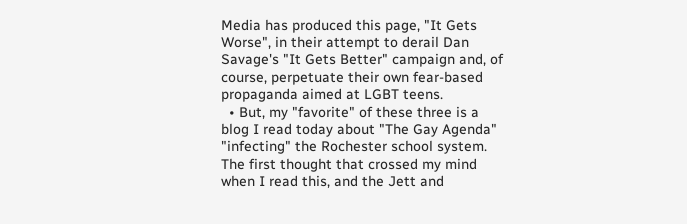Media has produced this page, "It Gets Worse", in their attempt to derail Dan Savage's "It Gets Better" campaign and, of course, perpetuate their own fear-based propaganda aimed at LGBT teens.
  • But, my "favorite" of these three is a blog I read today about "The Gay Agenda" "infecting" the Rochester school system.
The first thought that crossed my mind when I read this, and the Jett and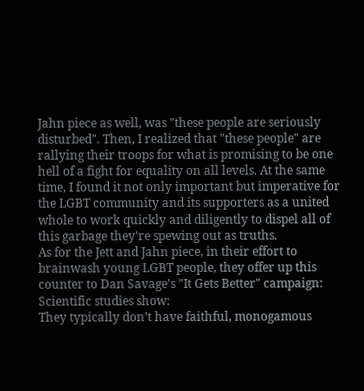Jahn piece as well, was "these people are seriously disturbed". Then, I realized that "these people" are rallying their troops for what is promising to be one hell of a fight for equality on all levels. At the same time, I found it not only important but imperative for the LGBT community and its supporters as a united whole to work quickly and diligently to dispel all of this garbage they're spewing out as truths.
As for the Jett and Jahn piece, in their effort to brainwash young LGBT people, they offer up this counter to Dan Savage's "It Gets Better" campaign:
Scientific studies show:
They typically don’t have faithful, monogamous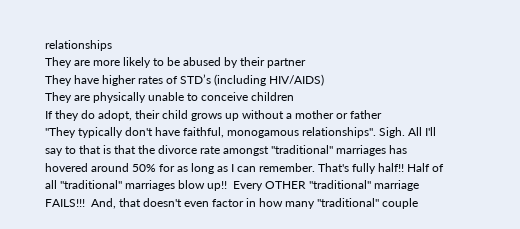relationships
They are more likely to be abused by their partner
They have higher rates of STD’s (including HIV/AIDS)
They are physically unable to conceive children
If they do adopt, their child grows up without a mother or father
"They typically don't have faithful, monogamous relationships". Sigh. All I'll say to that is that the divorce rate amongst "traditional" marriages has hovered around 50% for as long as I can remember. That's fully half!! Half of all "traditional" marriages blow up!!  Every OTHER "traditional" marriage FAILS!!!  And, that doesn't even factor in how many "traditional" couple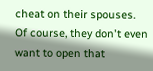cheat on their spouses. Of course, they don't even want to open that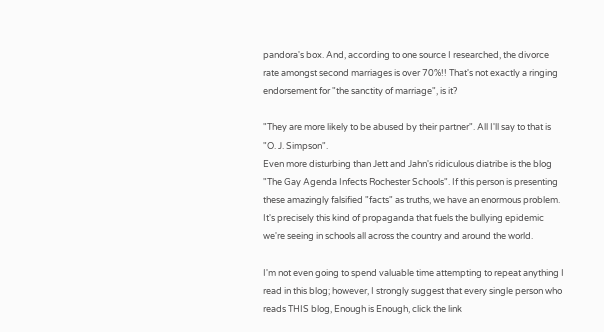pandora's box. And, according to one source I researched, the divorce rate amongst second marriages is over 70%!! That's not exactly a ringing endorsement for "the sanctity of marriage", is it?

"They are more likely to be abused by their partner". All I'll say to that is "O. J. Simpson".
Even more disturbing than Jett and Jahn's ridiculous diatribe is the blog "The Gay Agenda Infects Rochester Schools". If this person is presenting these amazingly falsified "facts" as truths, we have an enormous problem. It's precisely this kind of propaganda that fuels the bullying epidemic we're seeing in schools all across the country and around the world.

I'm not even going to spend valuable time attempting to repeat anything I read in this blog; however, I strongly suggest that every single person who reads THIS blog, Enough is Enough, click the link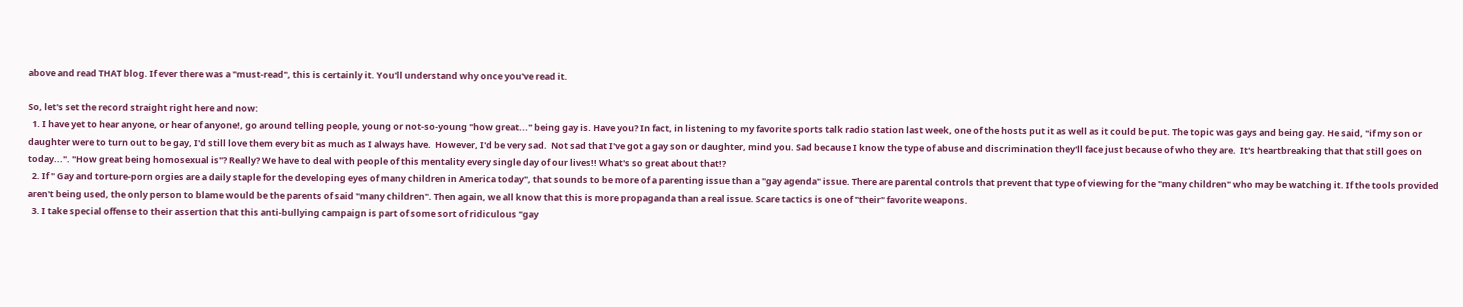above and read THAT blog. If ever there was a "must-read", this is certainly it. You'll understand why once you've read it.

So, let's set the record straight right here and now:
  1. I have yet to hear anyone, or hear of anyone!, go around telling people, young or not-so-young "how great..." being gay is. Have you? In fact, in listening to my favorite sports talk radio station last week, one of the hosts put it as well as it could be put. The topic was gays and being gay. He said, "if my son or daughter were to turn out to be gay, I'd still love them every bit as much as I always have.  However, I'd be very sad.  Not sad that I've got a gay son or daughter, mind you. Sad because I know the type of abuse and discrimination they'll face just because of who they are.  It's heartbreaking that that still goes on today...". "How great being homosexual is"? Really? We have to deal with people of this mentality every single day of our lives!! What's so great about that!?
  2. If " Gay and torture-porn orgies are a daily staple for the developing eyes of many children in America today", that sounds to be more of a parenting issue than a "gay agenda" issue. There are parental controls that prevent that type of viewing for the "many children" who may be watching it. If the tools provided aren't being used, the only person to blame would be the parents of said "many children". Then again, we all know that this is more propaganda than a real issue. Scare tactics is one of "their" favorite weapons.
  3. I take special offense to their assertion that this anti-bullying campaign is part of some sort of ridiculous "gay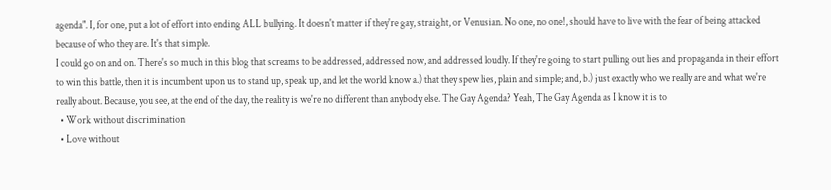agenda". I, for one, put a lot of effort into ending ALL bullying. It doesn't matter if they're gay, straight, or Venusian. No one, no one!, should have to live with the fear of being attacked because of who they are. It's that simple.
I could go on and on. There's so much in this blog that screams to be addressed, addressed now, and addressed loudly. If they're going to start pulling out lies and propaganda in their effort to win this battle, then it is incumbent upon us to stand up, speak up, and let the world know a.) that they spew lies, plain and simple; and, b.) just exactly who we really are and what we're really about. Because, you see, at the end of the day, the reality is we're no different than anybody else. The Gay Agenda? Yeah, The Gay Agenda as I know it is to
  • Work without discrimination
  • Love without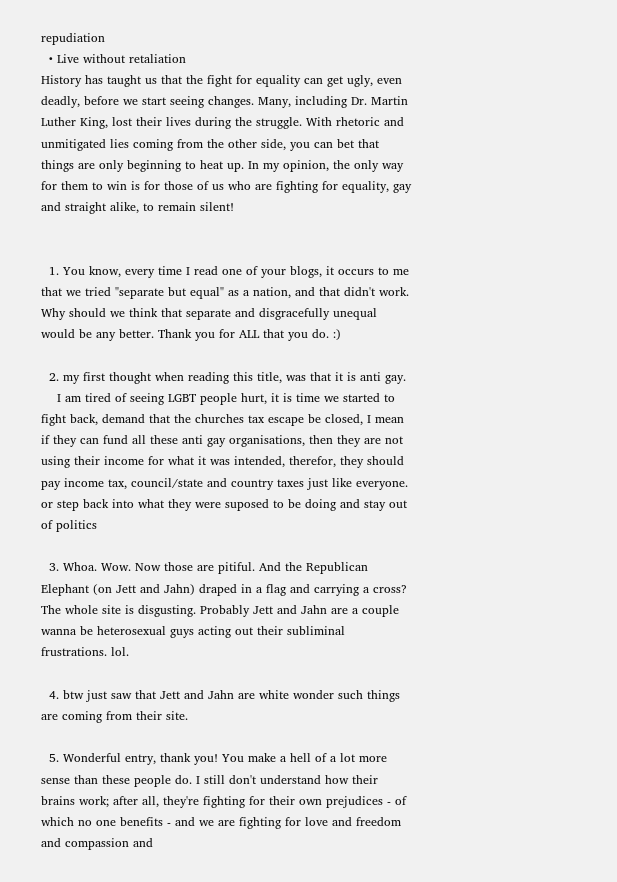repudiation
  • Live without retaliation
History has taught us that the fight for equality can get ugly, even deadly, before we start seeing changes. Many, including Dr. Martin Luther King, lost their lives during the struggle. With rhetoric and unmitigated lies coming from the other side, you can bet that things are only beginning to heat up. In my opinion, the only way for them to win is for those of us who are fighting for equality, gay and straight alike, to remain silent!


  1. You know, every time I read one of your blogs, it occurs to me that we tried "separate but equal" as a nation, and that didn't work. Why should we think that separate and disgracefully unequal would be any better. Thank you for ALL that you do. :)

  2. my first thought when reading this title, was that it is anti gay.
    I am tired of seeing LGBT people hurt, it is time we started to fight back, demand that the churches tax escape be closed, I mean if they can fund all these anti gay organisations, then they are not using their income for what it was intended, therefor, they should pay income tax, council/state and country taxes just like everyone. or step back into what they were suposed to be doing and stay out of politics

  3. Whoa. Wow. Now those are pitiful. And the Republican Elephant (on Jett and Jahn) draped in a flag and carrying a cross? The whole site is disgusting. Probably Jett and Jahn are a couple wanna be heterosexual guys acting out their subliminal frustrations. lol.

  4. btw just saw that Jett and Jahn are white wonder such things are coming from their site.

  5. Wonderful entry, thank you! You make a hell of a lot more sense than these people do. I still don't understand how their brains work; after all, they're fighting for their own prejudices - of which no one benefits - and we are fighting for love and freedom and compassion and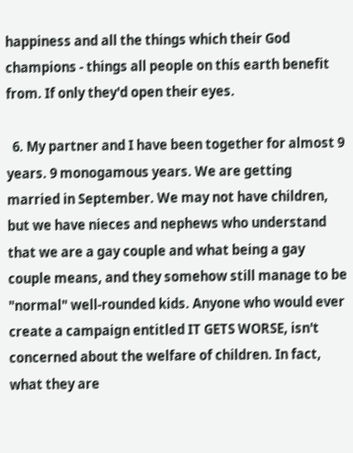happiness and all the things which their God champions - things all people on this earth benefit from. If only they'd open their eyes.

  6. My partner and I have been together for almost 9 years. 9 monogamous years. We are getting married in September. We may not have children, but we have nieces and nephews who understand that we are a gay couple and what being a gay couple means, and they somehow still manage to be "normal" well-rounded kids. Anyone who would ever create a campaign entitled IT GETS WORSE, isn't concerned about the welfare of children. In fact, what they are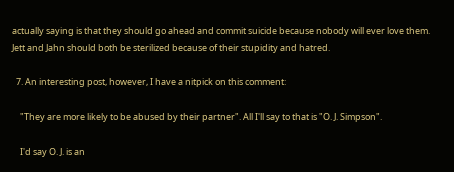actually saying is that they should go ahead and commit suicide because nobody will ever love them. Jett and Jahn should both be sterilized because of their stupidity and hatred.

  7. An interesting post, however, I have a nitpick on this comment:

    "They are more likely to be abused by their partner". All I'll say to that is "O. J. Simpson".

    I'd say O. J. is an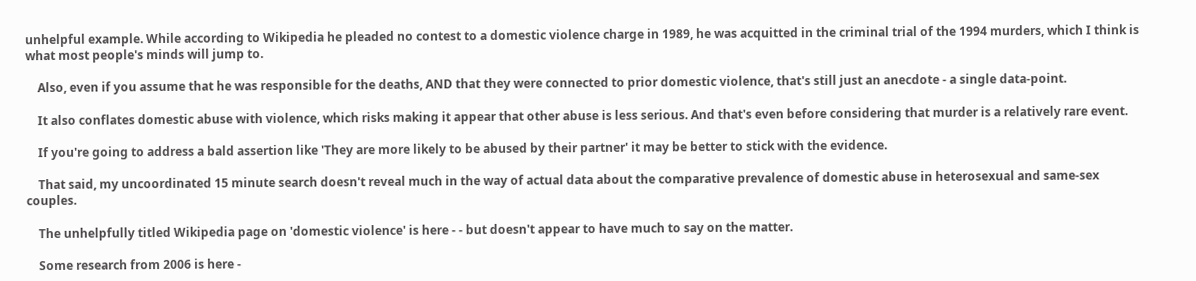unhelpful example. While according to Wikipedia he pleaded no contest to a domestic violence charge in 1989, he was acquitted in the criminal trial of the 1994 murders, which I think is what most people's minds will jump to.

    Also, even if you assume that he was responsible for the deaths, AND that they were connected to prior domestic violence, that's still just an anecdote - a single data-point.

    It also conflates domestic abuse with violence, which risks making it appear that other abuse is less serious. And that's even before considering that murder is a relatively rare event.

    If you're going to address a bald assertion like 'They are more likely to be abused by their partner' it may be better to stick with the evidence.

    That said, my uncoordinated 15 minute search doesn't reveal much in the way of actual data about the comparative prevalence of domestic abuse in heterosexual and same-sex couples.

    The unhelpfully titled Wikipedia page on 'domestic violence' is here - - but doesn't appear to have much to say on the matter.

    Some research from 2006 is here -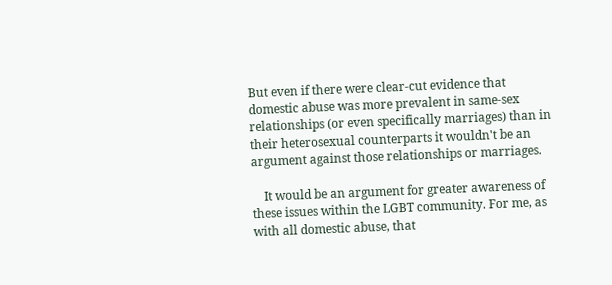But even if there were clear-cut evidence that domestic abuse was more prevalent in same-sex relationships (or even specifically marriages) than in their heterosexual counterparts it wouldn't be an argument against those relationships or marriages.

    It would be an argument for greater awareness of these issues within the LGBT community. For me, as with all domestic abuse, that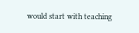would start with teaching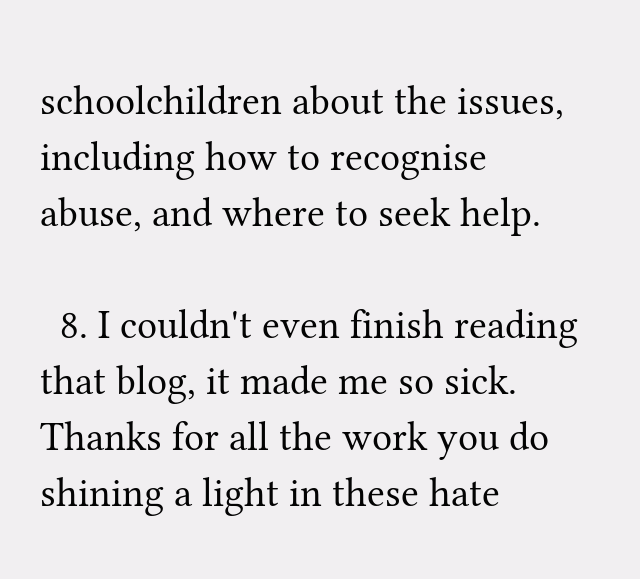schoolchildren about the issues, including how to recognise abuse, and where to seek help.

  8. I couldn't even finish reading that blog, it made me so sick. Thanks for all the work you do shining a light in these hate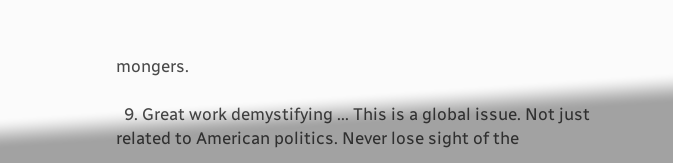mongers.

  9. Great work demystifying ... This is a global issue. Not just related to American politics. Never lose sight of the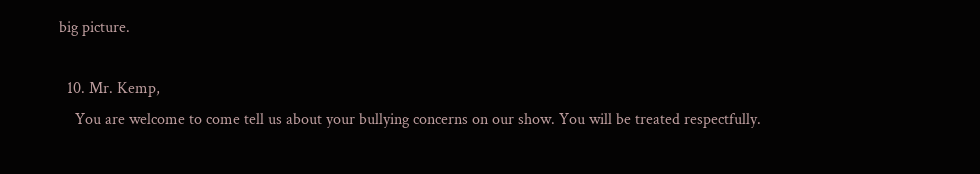big picture.

  10. Mr. Kemp,
    You are welcome to come tell us about your bullying concerns on our show. You will be treated respectfully.